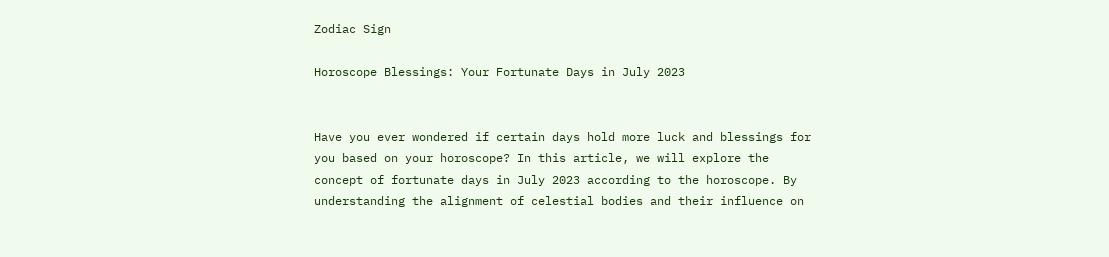Zodiac Sign

Horoscope Blessings: Your Fortunate Days in July 2023


Have you ever wondered if certain days hold more luck and blessings for you based on your horoscope? In this article, we will explore the concept of fortunate days in July 2023 according to the horoscope. By understanding the alignment of celestial bodies and their influence on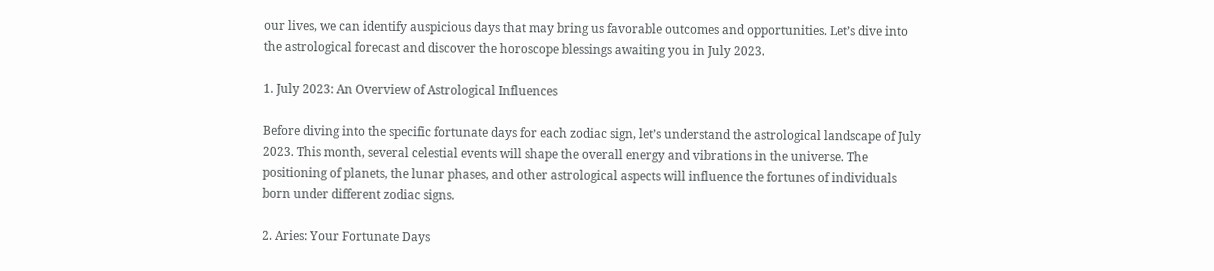our lives, we can identify auspicious days that may bring us favorable outcomes and opportunities. Let’s dive into the astrological forecast and discover the horoscope blessings awaiting you in July 2023.

1. July 2023: An Overview of Astrological Influences

Before diving into the specific fortunate days for each zodiac sign, let’s understand the astrological landscape of July 2023. This month, several celestial events will shape the overall energy and vibrations in the universe. The positioning of planets, the lunar phases, and other astrological aspects will influence the fortunes of individuals born under different zodiac signs.

2. Aries: Your Fortunate Days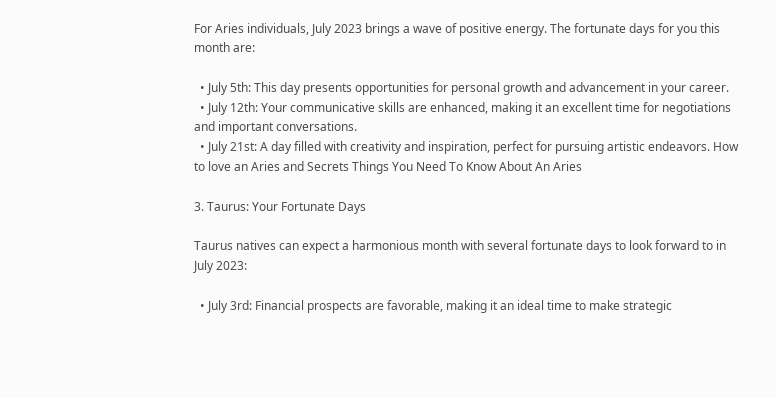For Aries individuals, July 2023 brings a wave of positive energy. The fortunate days for you this month are:

  • July 5th: This day presents opportunities for personal growth and advancement in your career.
  • July 12th: Your communicative skills are enhanced, making it an excellent time for negotiations and important conversations.
  • July 21st: A day filled with creativity and inspiration, perfect for pursuing artistic endeavors. How to love an Aries and Secrets Things You Need To Know About An Aries

3. Taurus: Your Fortunate Days

Taurus natives can expect a harmonious month with several fortunate days to look forward to in July 2023:

  • July 3rd: Financial prospects are favorable, making it an ideal time to make strategic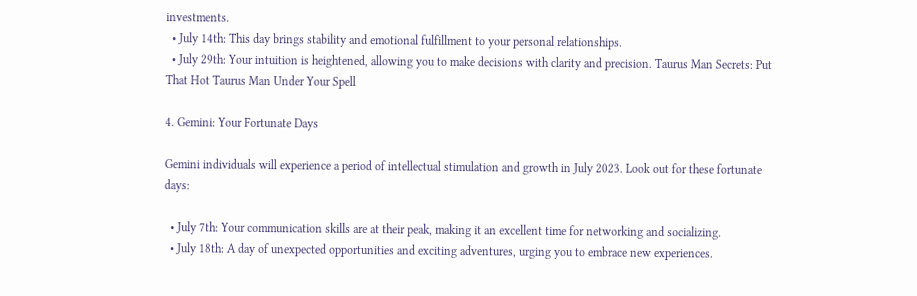investments.
  • July 14th: This day brings stability and emotional fulfillment to your personal relationships.
  • July 29th: Your intuition is heightened, allowing you to make decisions with clarity and precision. Taurus Man Secrets: Put That Hot Taurus Man Under Your Spell

4. Gemini: Your Fortunate Days

Gemini individuals will experience a period of intellectual stimulation and growth in July 2023. Look out for these fortunate days:

  • July 7th: Your communication skills are at their peak, making it an excellent time for networking and socializing.
  • July 18th: A day of unexpected opportunities and exciting adventures, urging you to embrace new experiences.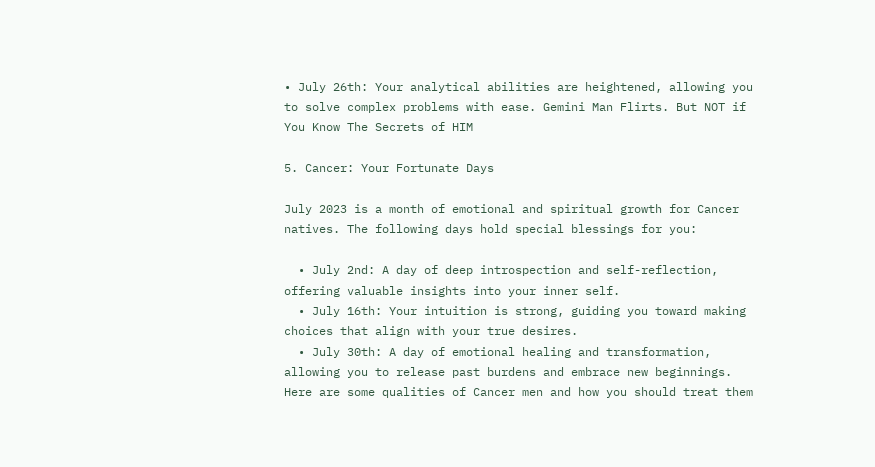• July 26th: Your analytical abilities are heightened, allowing you to solve complex problems with ease. Gemini Man Flirts. But NOT if You Know The Secrets of HIM

5. Cancer: Your Fortunate Days

July 2023 is a month of emotional and spiritual growth for Cancer natives. The following days hold special blessings for you:

  • July 2nd: A day of deep introspection and self-reflection, offering valuable insights into your inner self.
  • July 16th: Your intuition is strong, guiding you toward making choices that align with your true desires.
  • July 30th: A day of emotional healing and transformation, allowing you to release past burdens and embrace new beginnings. Here are some qualities of Cancer men and how you should treat them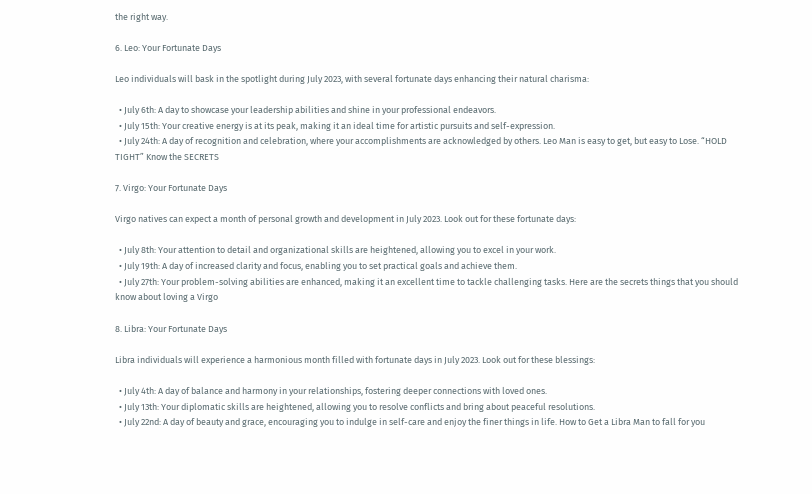the right way.

6. Leo: Your Fortunate Days

Leo individuals will bask in the spotlight during July 2023, with several fortunate days enhancing their natural charisma:

  • July 6th: A day to showcase your leadership abilities and shine in your professional endeavors.
  • July 15th: Your creative energy is at its peak, making it an ideal time for artistic pursuits and self-expression.
  • July 24th: A day of recognition and celebration, where your accomplishments are acknowledged by others. Leo Man is easy to get, but easy to Lose. “HOLD TIGHT” Know the SECRETS

7. Virgo: Your Fortunate Days

Virgo natives can expect a month of personal growth and development in July 2023. Look out for these fortunate days:

  • July 8th: Your attention to detail and organizational skills are heightened, allowing you to excel in your work.
  • July 19th: A day of increased clarity and focus, enabling you to set practical goals and achieve them.
  • July 27th: Your problem-solving abilities are enhanced, making it an excellent time to tackle challenging tasks. Here are the secrets things that you should know about loving a Virgo

8. Libra: Your Fortunate Days

Libra individuals will experience a harmonious month filled with fortunate days in July 2023. Look out for these blessings:

  • July 4th: A day of balance and harmony in your relationships, fostering deeper connections with loved ones.
  • July 13th: Your diplomatic skills are heightened, allowing you to resolve conflicts and bring about peaceful resolutions.
  • July 22nd: A day of beauty and grace, encouraging you to indulge in self-care and enjoy the finer things in life. How to Get a Libra Man to fall for you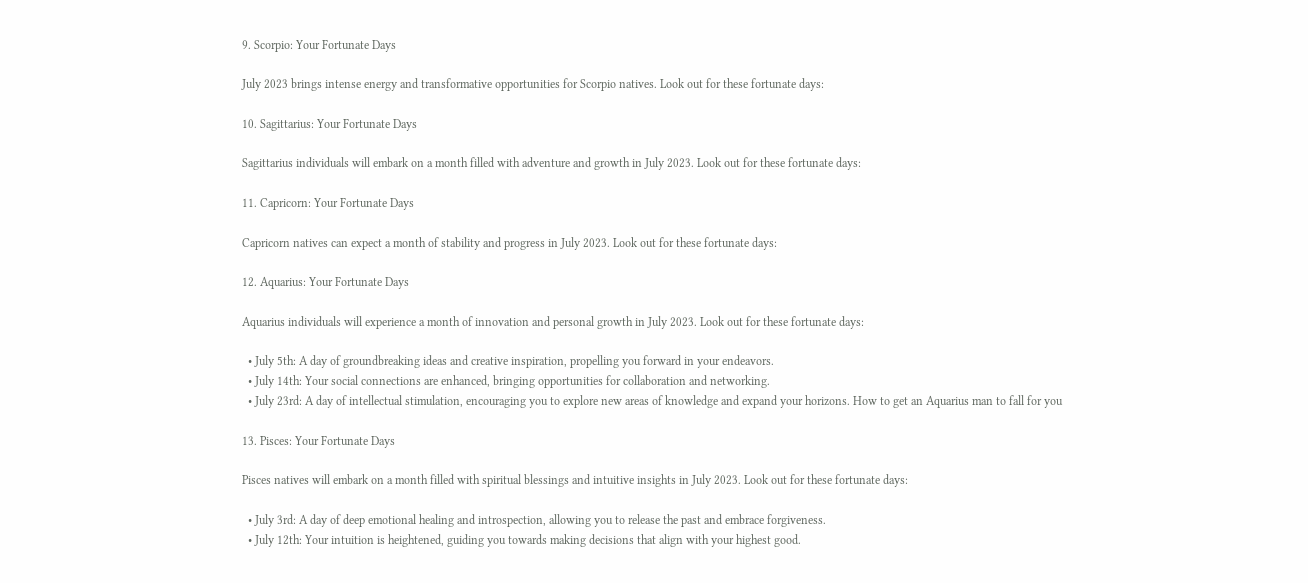9. Scorpio: Your Fortunate Days

July 2023 brings intense energy and transformative opportunities for Scorpio natives. Look out for these fortunate days:

10. Sagittarius: Your Fortunate Days

Sagittarius individuals will embark on a month filled with adventure and growth in July 2023. Look out for these fortunate days:

11. Capricorn: Your Fortunate Days

Capricorn natives can expect a month of stability and progress in July 2023. Look out for these fortunate days:

12. Aquarius: Your Fortunate Days

Aquarius individuals will experience a month of innovation and personal growth in July 2023. Look out for these fortunate days:

  • July 5th: A day of groundbreaking ideas and creative inspiration, propelling you forward in your endeavors.
  • July 14th: Your social connections are enhanced, bringing opportunities for collaboration and networking.
  • July 23rd: A day of intellectual stimulation, encouraging you to explore new areas of knowledge and expand your horizons. How to get an Aquarius man to fall for you

13. Pisces: Your Fortunate Days

Pisces natives will embark on a month filled with spiritual blessings and intuitive insights in July 2023. Look out for these fortunate days:

  • July 3rd: A day of deep emotional healing and introspection, allowing you to release the past and embrace forgiveness.
  • July 12th: Your intuition is heightened, guiding you towards making decisions that align with your highest good.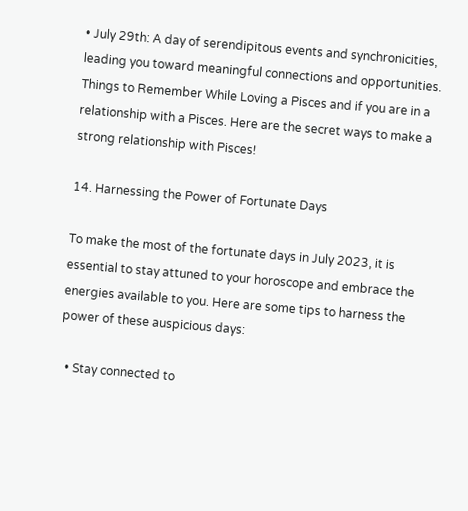• July 29th: A day of serendipitous events and synchronicities, leading you toward meaningful connections and opportunities. Things to Remember While Loving a Pisces and if you are in a relationship with a Pisces. Here are the secret ways to make a strong relationship with Pisces!

14. Harnessing the Power of Fortunate Days

To make the most of the fortunate days in July 2023, it is essential to stay attuned to your horoscope and embrace the energies available to you. Here are some tips to harness the power of these auspicious days:

  • Stay connected to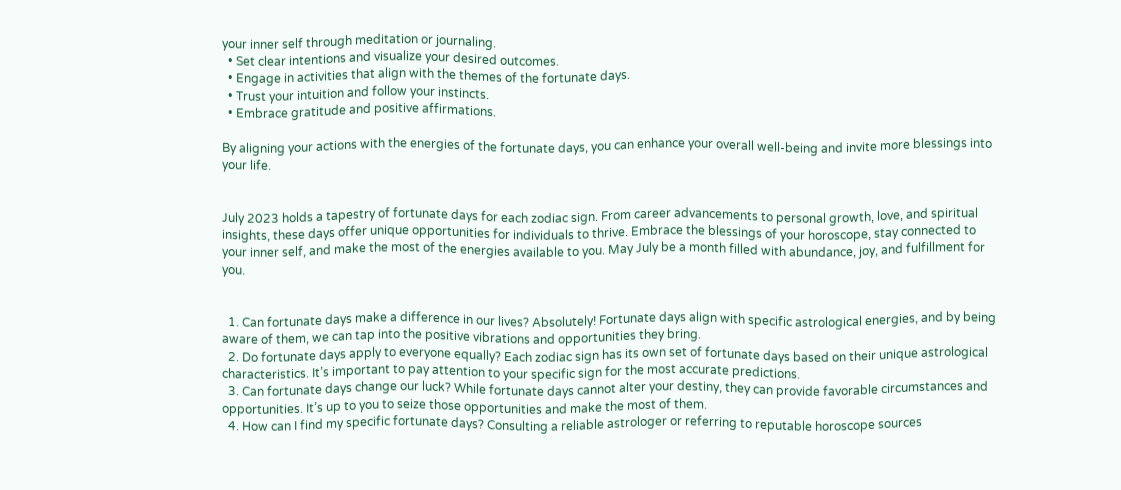your inner self through meditation or journaling.
  • Set clear intentions and visualize your desired outcomes.
  • Engage in activities that align with the themes of the fortunate days.
  • Trust your intuition and follow your instincts.
  • Embrace gratitude and positive affirmations.

By aligning your actions with the energies of the fortunate days, you can enhance your overall well-being and invite more blessings into your life.


July 2023 holds a tapestry of fortunate days for each zodiac sign. From career advancements to personal growth, love, and spiritual insights, these days offer unique opportunities for individuals to thrive. Embrace the blessings of your horoscope, stay connected to your inner self, and make the most of the energies available to you. May July be a month filled with abundance, joy, and fulfillment for you.


  1. Can fortunate days make a difference in our lives? Absolutely! Fortunate days align with specific astrological energies, and by being aware of them, we can tap into the positive vibrations and opportunities they bring.
  2. Do fortunate days apply to everyone equally? Each zodiac sign has its own set of fortunate days based on their unique astrological characteristics. It’s important to pay attention to your specific sign for the most accurate predictions.
  3. Can fortunate days change our luck? While fortunate days cannot alter your destiny, they can provide favorable circumstances and opportunities. It’s up to you to seize those opportunities and make the most of them.
  4. How can I find my specific fortunate days? Consulting a reliable astrologer or referring to reputable horoscope sources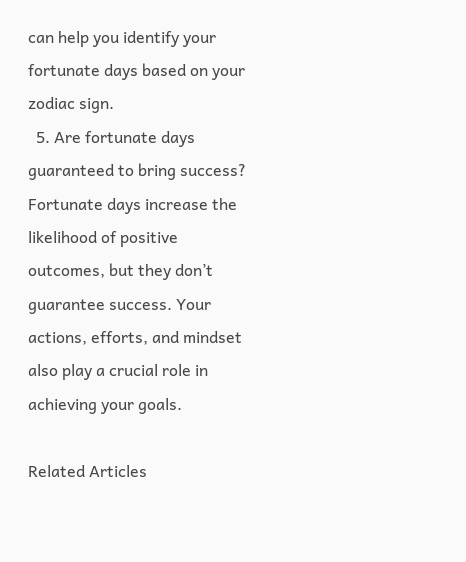can help you identify your fortunate days based on your zodiac sign.
  5. Are fortunate days guaranteed to bring success? Fortunate days increase the likelihood of positive outcomes, but they don’t guarantee success. Your actions, efforts, and mindset also play a crucial role in achieving your goals.

Related Articles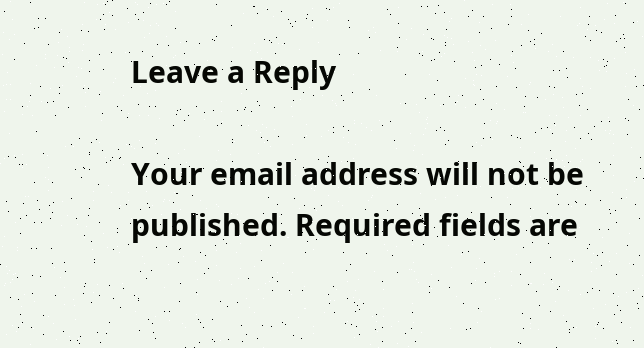Leave a Reply

Your email address will not be published. Required fields are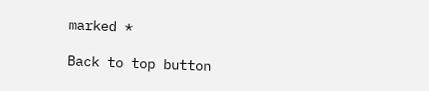marked *

Back to top button